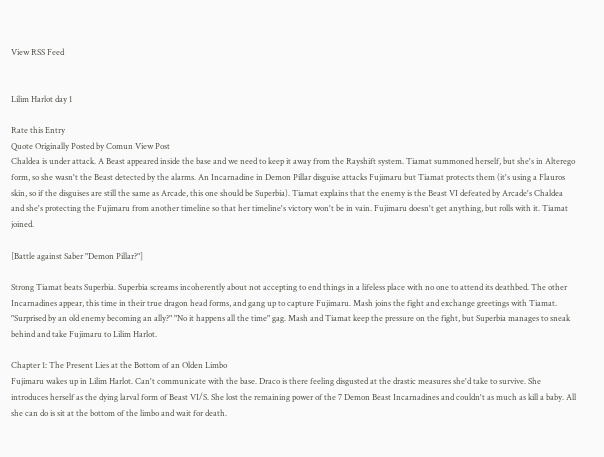View RSS Feed


Lilim Harlot day 1

Rate this Entry
Quote Originally Posted by Comun View Post
Chaldea is under attack. A Beast appeared inside the base and we need to keep it away from the Rayshift system. Tiamat summoned herself, but she's in Alterego form, so she wasn't the Beast detected by the alarms. An Incarnadine in Demon Pillar disguise attacks Fujimaru but Tiamat protects them (it's using a Flauros skin, so if the disguises are still the same as Arcade, this one should be Superbia). Tiamat explains that the enemy is the Beast VI defeated by Arcade's Chaldea and she's protecting the Fujimaru from another timeline so that her timeline's victory won't be in vain. Fujimaru doesn't get anything, but rolls with it. Tiamat joined.

[Battle against Saber "Demon Pillar?"]

Strong Tiamat beats Superbia. Superbia screams incoherently about not accepting to end things in a lifeless place with no one to attend its deathbed. The other Incarnadines appear, this time in their true dragon head forms, and gang up to capture Fujimaru. Mash joins the fight and exchange greetings with Tiamat. "Surprised by an old enemy becoming an ally?" "No it happens all the time" gag. Mash and Tiamat keep the pressure on the fight, but Superbia manages to sneak behind and take Fujimaru to Lilim Harlot.

Chapter 1: The Present Lies at the Bottom of an Olden Limbo
Fujimaru wakes up in Lilim Harlot. Can't communicate with the base. Draco is there feeling disgusted at the drastic measures she'd take to survive. She introduces herself as the dying larval form of Beast VI/S. She lost the remaining power of the 7 Demon Beast Incarnadines and couldn't as much as kill a baby. All she can do is sit at the bottom of the limbo and wait for death.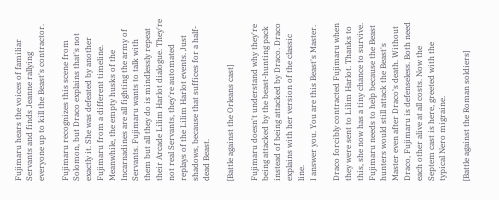Fujimaru hears the voices of familiar Servants and finds Jeanne rallying everyone up to kill the Beast's contractor.

Fujimaru recognizes this scene from Solomon, but Draco explains that's not exactly it. She was defeated by another Fujimaru from a different timeline. Meanwhile, the empty husks of the Incarnadines are all fighting the army of Servants. Fujimaru wants to talk with them but all they do is mindlessly repeat their Arcade Lilim Harlot dialogue. They're not real Servants, they're automated replays of the Lilim Harlot events. Just shadows, because that suffices for a half-dead Beast.

[Battle against the Orleans cast]

Fujimaru doesn't understand why they're being attacked by the beast-hunting pack instead of being attacked by Draco. Draco explains with her version of the classic line.
I answer you. You are this Beast's Master.

Draco forcibly contracted Fujimaru when they were sent to Lilim Harlot. Thanks to this, she now has a tiny chance to survive. Fujimaru needs to help because the Beast hunters would still attack the Beast's Master even after Draco's death. Without Draco, Fujimaru is defenseless. Both need each other alive at all costs. Now the Septem cast is here, greeted with the typical Nero migraine.

[Battle against the Roman soldiers]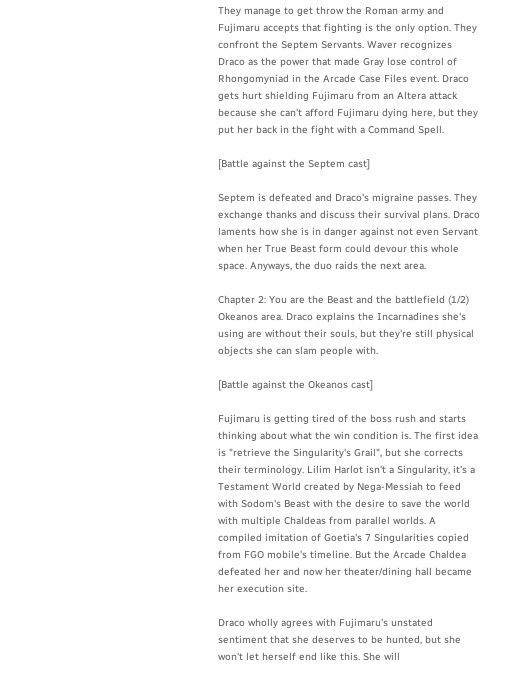They manage to get throw the Roman army and Fujimaru accepts that fighting is the only option. They confront the Septem Servants. Waver recognizes Draco as the power that made Gray lose control of Rhongomyniad in the Arcade Case Files event. Draco gets hurt shielding Fujimaru from an Altera attack because she can't afford Fujimaru dying here, but they put her back in the fight with a Command Spell.

[Battle against the Septem cast]

Septem is defeated and Draco's migraine passes. They exchange thanks and discuss their survival plans. Draco laments how she is in danger against not even Servant when her True Beast form could devour this whole space. Anyways, the duo raids the next area.

Chapter 2: You are the Beast and the battlefield (1/2)
Okeanos area. Draco explains the Incarnadines she's using are without their souls, but they're still physical objects she can slam people with.

[Battle against the Okeanos cast]

Fujimaru is getting tired of the boss rush and starts thinking about what the win condition is. The first idea is "retrieve the Singularity's Grail", but she corrects their terminology. Lilim Harlot isn't a Singularity, it's a Testament World created by Nega-Messiah to feed with Sodom's Beast with the desire to save the world with multiple Chaldeas from parallel worlds. A compiled imitation of Goetia's 7 Singularities copied from FGO mobile's timeline. But the Arcade Chaldea defeated her and now her theater/dining hall became her execution site.

Draco wholly agrees with Fujimaru's unstated sentiment that she deserves to be hunted, but she won't let herself end like this. She will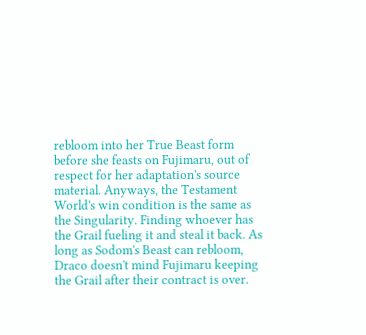rebloom into her True Beast form before she feasts on Fujimaru, out of respect for her adaptation's source material. Anyways, the Testament World's win condition is the same as the Singularity. Finding whoever has the Grail fueling it and steal it back. As long as Sodom's Beast can rebloom, Draco doesn't mind Fujimaru keeping the Grail after their contract is over.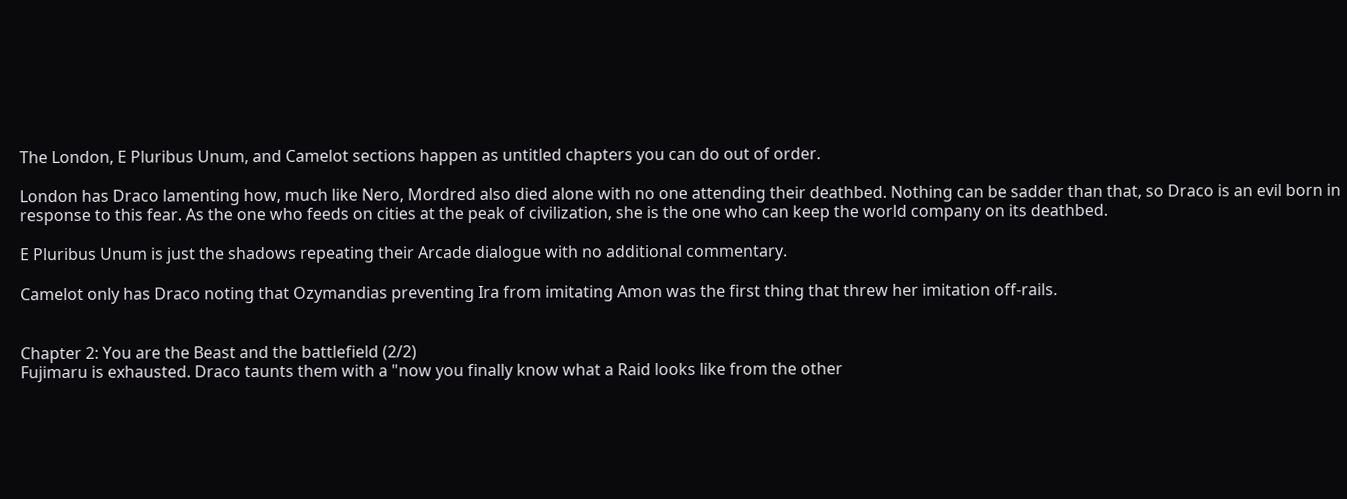The London, E Pluribus Unum, and Camelot sections happen as untitled chapters you can do out of order.

London has Draco lamenting how, much like Nero, Mordred also died alone with no one attending their deathbed. Nothing can be sadder than that, so Draco is an evil born in response to this fear. As the one who feeds on cities at the peak of civilization, she is the one who can keep the world company on its deathbed.

E Pluribus Unum is just the shadows repeating their Arcade dialogue with no additional commentary.

Camelot only has Draco noting that Ozymandias preventing Ira from imitating Amon was the first thing that threw her imitation off-rails.


Chapter 2: You are the Beast and the battlefield (2/2)
Fujimaru is exhausted. Draco taunts them with a "now you finally know what a Raid looks like from the other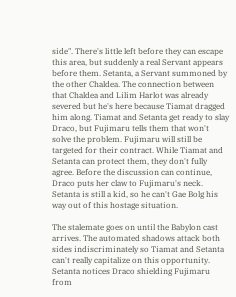side". There's little left before they can escape this area, but suddenly a real Servant appears before them. Setanta, a Servant summoned by the other Chaldea. The connection between that Chaldea and Lilim Harlot was already severed but he's here because Tiamat dragged him along. Tiamat and Setanta get ready to slay Draco, but Fujimaru tells them that won't solve the problem. Fujimaru will still be targeted for their contract. While Tiamat and Setanta can protect them, they don't fully agree. Before the discussion can continue, Draco puts her claw to Fujimaru's neck. Setanta is still a kid, so he can't Gae Bolg his way out of this hostage situation.

The stalemate goes on until the Babylon cast arrives. The automated shadows attack both sides indiscriminately so Tiamat and Setanta can't really capitalize on this opportunity. Setanta notices Draco shielding Fujimaru from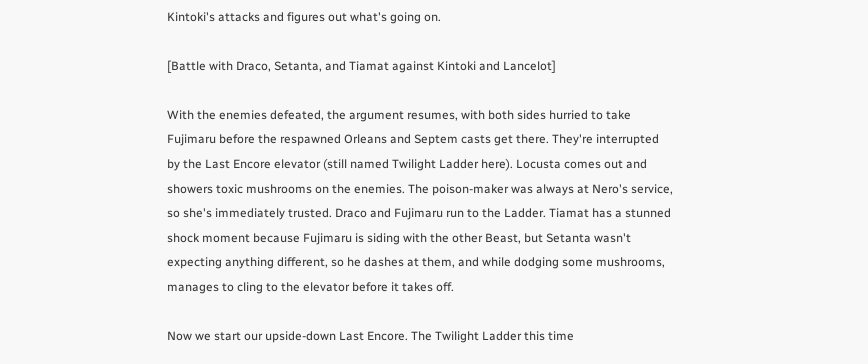Kintoki's attacks and figures out what's going on.

[Battle with Draco, Setanta, and Tiamat against Kintoki and Lancelot]

With the enemies defeated, the argument resumes, with both sides hurried to take Fujimaru before the respawned Orleans and Septem casts get there. They're interrupted by the Last Encore elevator (still named Twilight Ladder here). Locusta comes out and showers toxic mushrooms on the enemies. The poison-maker was always at Nero's service, so she's immediately trusted. Draco and Fujimaru run to the Ladder. Tiamat has a stunned shock moment because Fujimaru is siding with the other Beast, but Setanta wasn't expecting anything different, so he dashes at them, and while dodging some mushrooms, manages to cling to the elevator before it takes off.

Now we start our upside-down Last Encore. The Twilight Ladder this time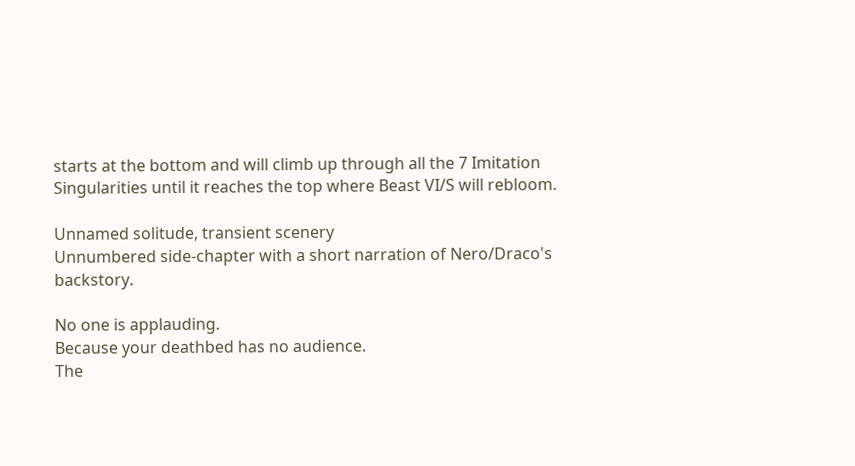starts at the bottom and will climb up through all the 7 Imitation Singularities until it reaches the top where Beast VI/S will rebloom.

Unnamed solitude, transient scenery
Unnumbered side-chapter with a short narration of Nero/Draco's backstory.

No one is applauding.
Because your deathbed has no audience.
The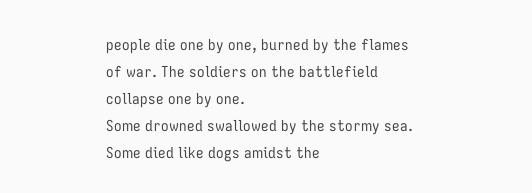people die one by one, burned by the flames of war. The soldiers on the battlefield collapse one by one.
Some drowned swallowed by the stormy sea. Some died like dogs amidst the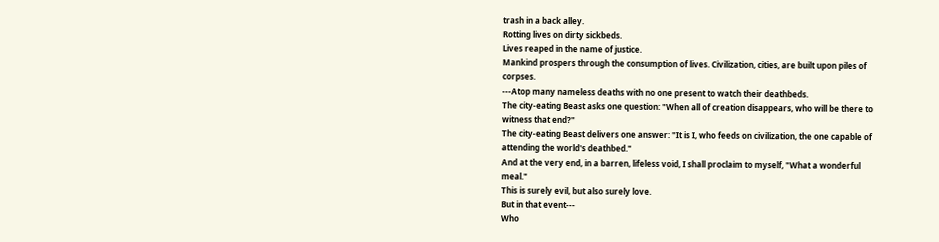trash in a back alley.
Rotting lives on dirty sickbeds.
Lives reaped in the name of justice.
Mankind prospers through the consumption of lives. Civilization, cities, are built upon piles of corpses.
---Atop many nameless deaths with no one present to watch their deathbeds.
The city-eating Beast asks one question: "When all of creation disappears, who will be there to witness that end?"
The city-eating Beast delivers one answer: "It is I, who feeds on civilization, the one capable of attending the world's deathbed."
And at the very end, in a barren, lifeless void, I shall proclaim to myself, "What a wonderful meal."
This is surely evil, but also surely love.
But in that event---
Who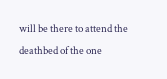will be there to attend the deathbed of the one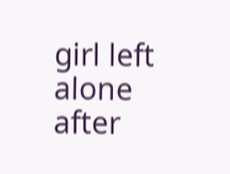girl left alone after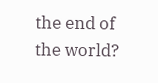the end of the world?